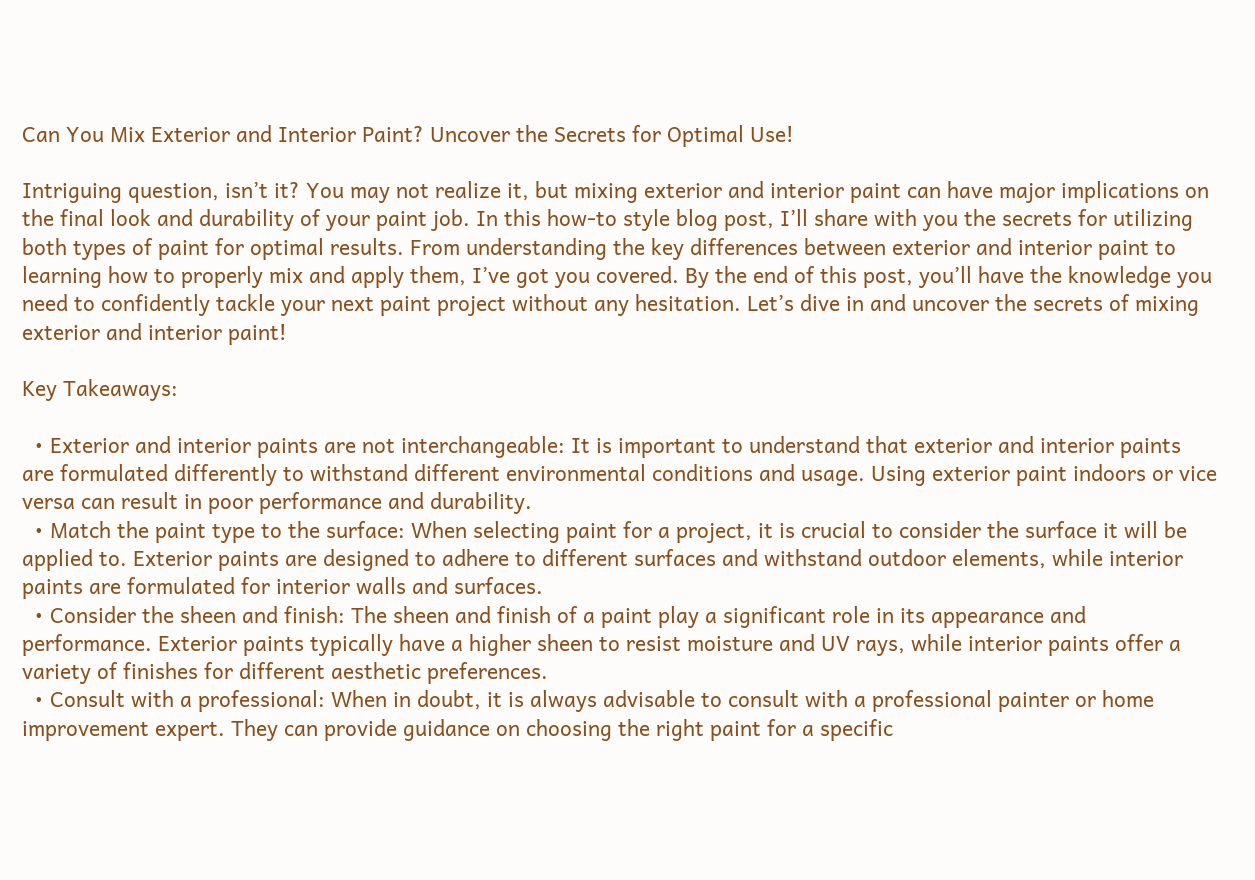Can You Mix Exterior and Interior Paint? Uncover the Secrets for Optimal Use!

Intriguing question, isn’t it? You may not realize it, but mixing exterior and interior paint can have major implications on the final look and durability of your paint job. In this how-to style blog post, I’ll share with you the secrets for utilizing both types of paint for optimal results. From understanding the key differences between exterior and interior paint to learning how to properly mix and apply them, I’ve got you covered. By the end of this post, you’ll have the knowledge you need to confidently tackle your next paint project without any hesitation. Let’s dive in and uncover the secrets of mixing exterior and interior paint!

Key Takeaways:

  • Exterior and interior paints are not interchangeable: It is important to understand that exterior and interior paints are formulated differently to withstand different environmental conditions and usage. Using exterior paint indoors or vice versa can result in poor performance and durability.
  • Match the paint type to the surface: When selecting paint for a project, it is crucial to consider the surface it will be applied to. Exterior paints are designed to adhere to different surfaces and withstand outdoor elements, while interior paints are formulated for interior walls and surfaces.
  • Consider the sheen and finish: The sheen and finish of a paint play a significant role in its appearance and performance. Exterior paints typically have a higher sheen to resist moisture and UV rays, while interior paints offer a variety of finishes for different aesthetic preferences.
  • Consult with a professional: When in doubt, it is always advisable to consult with a professional painter or home improvement expert. They can provide guidance on choosing the right paint for a specific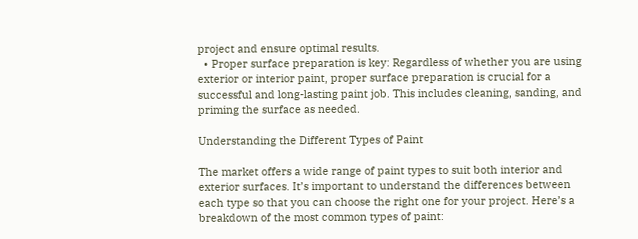project and ensure optimal results.
  • Proper surface preparation is key: Regardless of whether you are using exterior or interior paint, proper surface preparation is crucial for a successful and long-lasting paint job. This includes cleaning, sanding, and priming the surface as needed.

Understanding the Different Types of Paint

The market offers a wide range of paint types to suit both interior and exterior surfaces. It’s important to understand the differences between each type so that you can choose the right one for your project. Here’s a breakdown of the most common types of paint: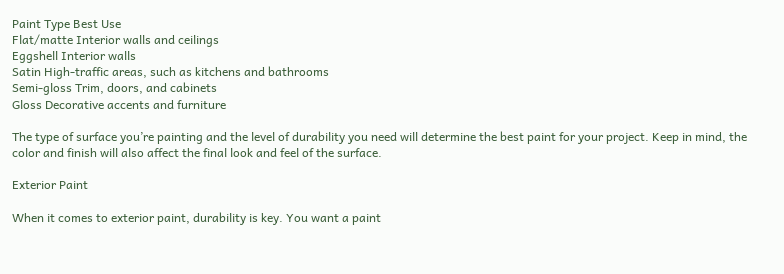Paint Type Best Use
Flat/matte Interior walls and ceilings
Eggshell Interior walls
Satin High-traffic areas, such as kitchens and bathrooms
Semi-gloss Trim, doors, and cabinets
Gloss Decorative accents and furniture

The type of surface you’re painting and the level of durability you need will determine the best paint for your project. Keep in mind, the color and finish will also affect the final look and feel of the surface.

Exterior Paint

When it comes to exterior paint, durability is key. You want a paint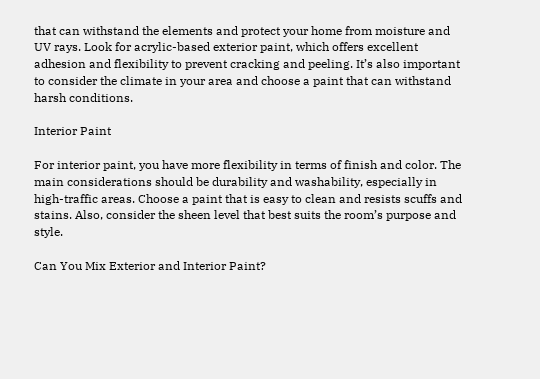that can withstand the elements and protect your home from moisture and UV rays. Look for acrylic-based exterior paint, which offers excellent adhesion and flexibility to prevent cracking and peeling. It’s also important to consider the climate in your area and choose a paint that can withstand harsh conditions.

Interior Paint

For interior paint, you have more flexibility in terms of finish and color. The main considerations should be durability and washability, especially in high-traffic areas. Choose a paint that is easy to clean and resists scuffs and stains. Also, consider the sheen level that best suits the room’s purpose and style.

Can You Mix Exterior and Interior Paint?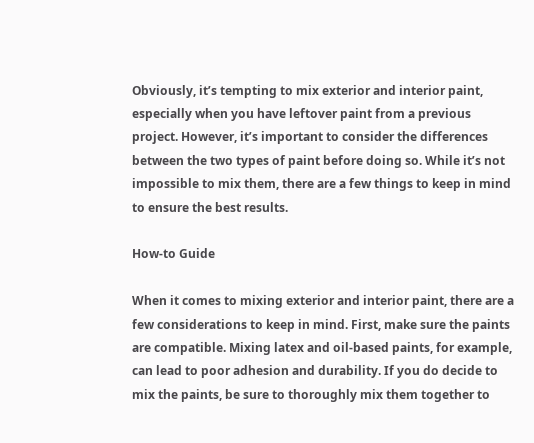Obviously, it’s tempting to mix exterior and interior paint, especially when you have leftover paint from a previous project. However, it’s important to consider the differences between the two types of paint before doing so. While it’s not impossible to mix them, there are a few things to keep in mind to ensure the best results.

How-to Guide

When it comes to mixing exterior and interior paint, there are a few considerations to keep in mind. First, make sure the paints are compatible. Mixing latex and oil-based paints, for example, can lead to poor adhesion and durability. If you do decide to mix the paints, be sure to thoroughly mix them together to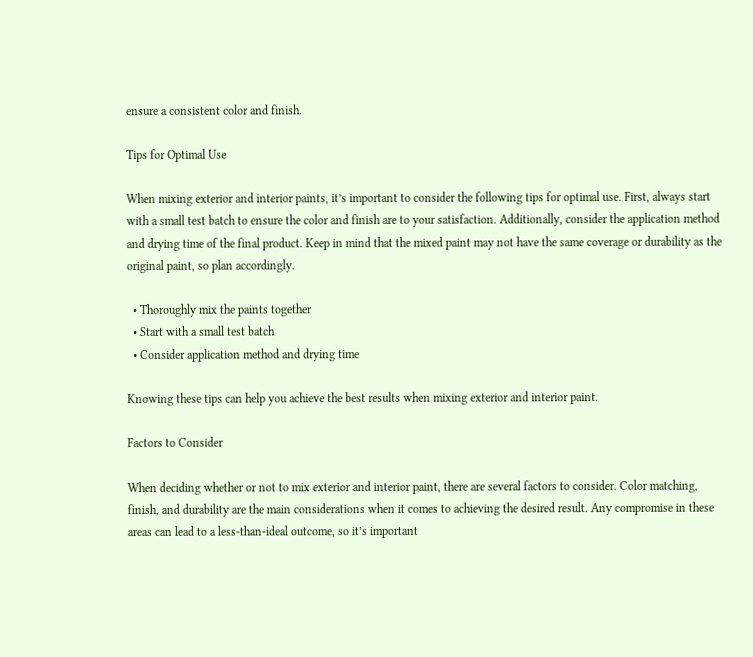ensure a consistent color and finish.

Tips for Optimal Use

When mixing exterior and interior paints, it’s important to consider the following tips for optimal use. First, always start with a small test batch to ensure the color and finish are to your satisfaction. Additionally, consider the application method and drying time of the final product. Keep in mind that the mixed paint may not have the same coverage or durability as the original paint, so plan accordingly.

  • Thoroughly mix the paints together
  • Start with a small test batch
  • Consider application method and drying time

Knowing these tips can help you achieve the best results when mixing exterior and interior paint.

Factors to Consider

When deciding whether or not to mix exterior and interior paint, there are several factors to consider. Color matching, finish, and durability are the main considerations when it comes to achieving the desired result. Any compromise in these areas can lead to a less-than-ideal outcome, so it’s important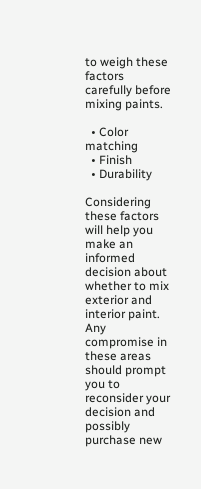to weigh these factors carefully before mixing paints.

  • Color matching
  • Finish
  • Durability

Considering these factors will help you make an informed decision about whether to mix exterior and interior paint. Any compromise in these areas should prompt you to reconsider your decision and possibly purchase new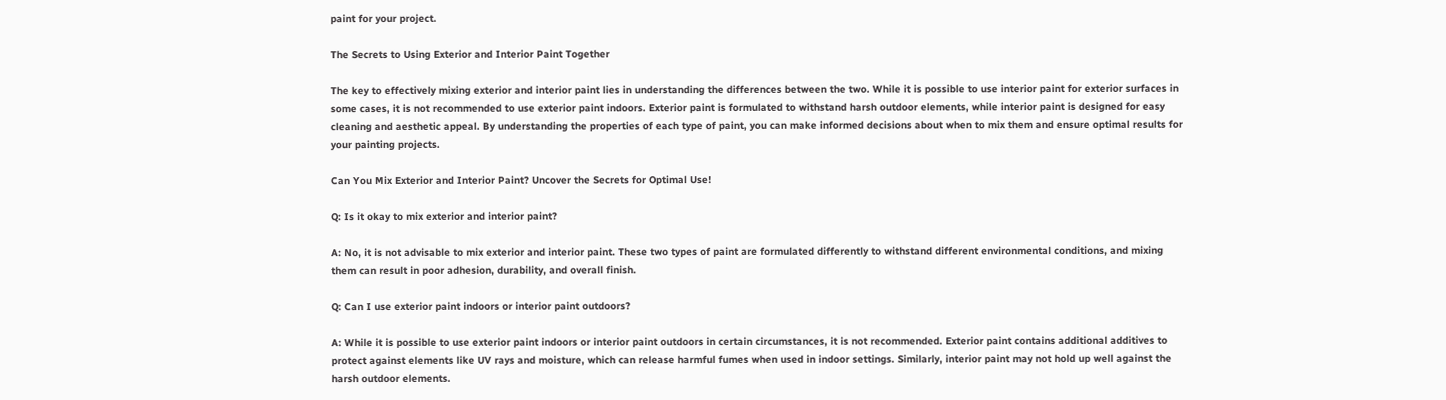paint for your project.

The Secrets to Using Exterior and Interior Paint Together

The key to effectively mixing exterior and interior paint lies in understanding the differences between the two. While it is possible to use interior paint for exterior surfaces in some cases, it is not recommended to use exterior paint indoors. Exterior paint is formulated to withstand harsh outdoor elements, while interior paint is designed for easy cleaning and aesthetic appeal. By understanding the properties of each type of paint, you can make informed decisions about when to mix them and ensure optimal results for your painting projects.

Can You Mix Exterior and Interior Paint? Uncover the Secrets for Optimal Use!

Q: Is it okay to mix exterior and interior paint?

A: No, it is not advisable to mix exterior and interior paint. These two types of paint are formulated differently to withstand different environmental conditions, and mixing them can result in poor adhesion, durability, and overall finish.

Q: Can I use exterior paint indoors or interior paint outdoors?

A: While it is possible to use exterior paint indoors or interior paint outdoors in certain circumstances, it is not recommended. Exterior paint contains additional additives to protect against elements like UV rays and moisture, which can release harmful fumes when used in indoor settings. Similarly, interior paint may not hold up well against the harsh outdoor elements.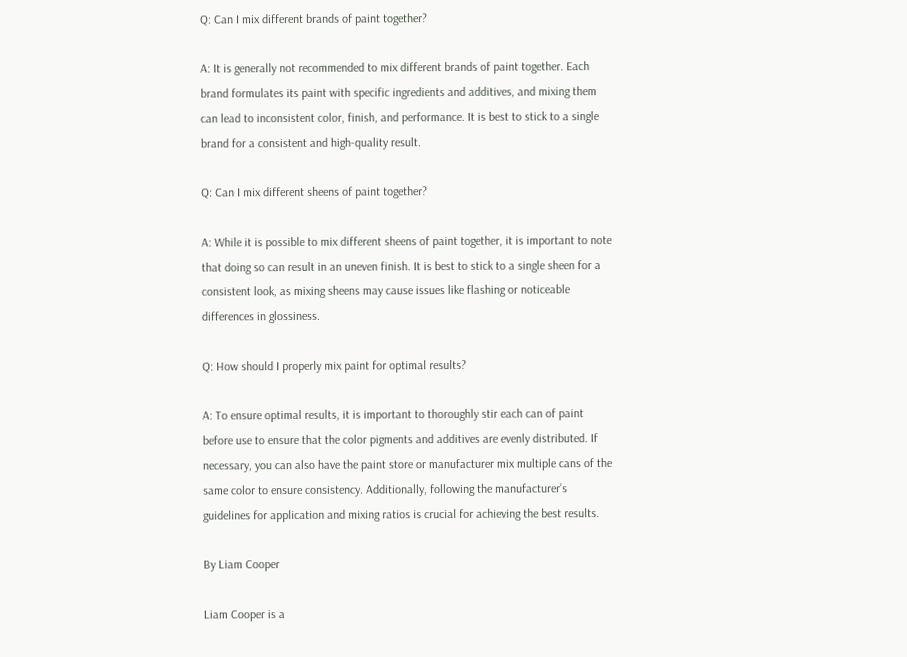Q: Can I mix different brands of paint together?

A: It is generally not recommended to mix different brands of paint together. Each brand formulates its paint with specific ingredients and additives, and mixing them can lead to inconsistent color, finish, and performance. It is best to stick to a single brand for a consistent and high-quality result.

Q: Can I mix different sheens of paint together?

A: While it is possible to mix different sheens of paint together, it is important to note that doing so can result in an uneven finish. It is best to stick to a single sheen for a consistent look, as mixing sheens may cause issues like flashing or noticeable differences in glossiness.

Q: How should I properly mix paint for optimal results?

A: To ensure optimal results, it is important to thoroughly stir each can of paint before use to ensure that the color pigments and additives are evenly distributed. If necessary, you can also have the paint store or manufacturer mix multiple cans of the same color to ensure consistency. Additionally, following the manufacturer’s guidelines for application and mixing ratios is crucial for achieving the best results.

By Liam Cooper

Liam Cooper is a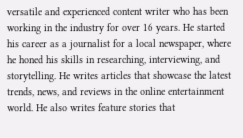versatile and experienced content writer who has been working in the industry for over 16 years. He started his career as a journalist for a local newspaper, where he honed his skills in researching, interviewing, and storytelling. He writes articles that showcase the latest trends, news, and reviews in the online entertainment world. He also writes feature stories that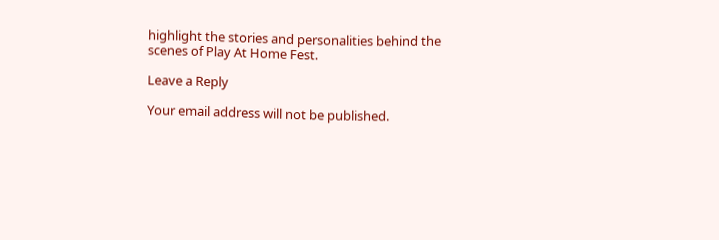highlight the stories and personalities behind the scenes of Play At Home Fest.

Leave a Reply

Your email address will not be published.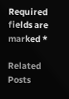Required fields are marked *

Related Posts